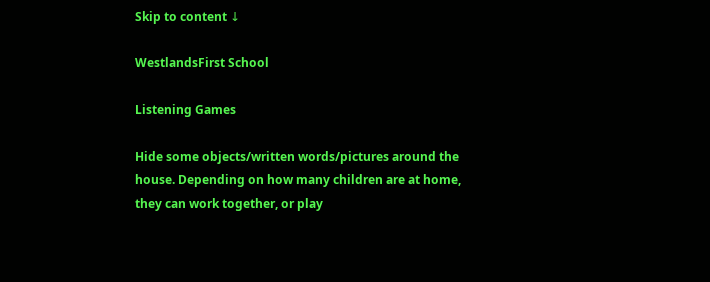Skip to content ↓

WestlandsFirst School

Listening Games

Hide some objects/written words/pictures around the house. Depending on how many children are at home, they can work together, or play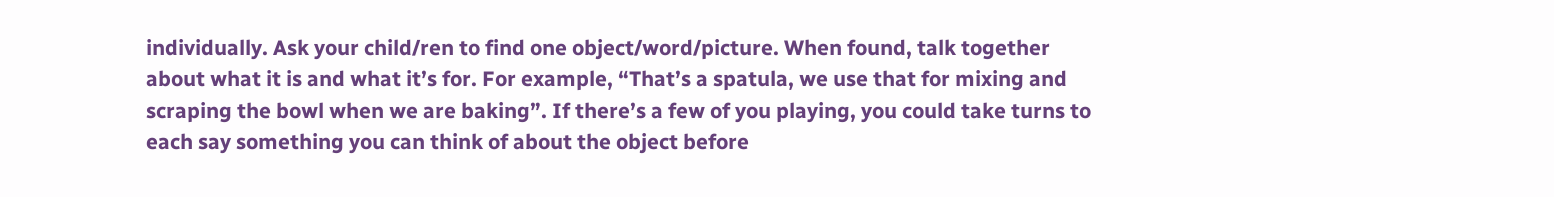individually. Ask your child/ren to find one object/word/picture. When found, talk together about what it is and what it’s for. For example, “That’s a spatula, we use that for mixing and scraping the bowl when we are baking”. If there’s a few of you playing, you could take turns to each say something you can think of about the object before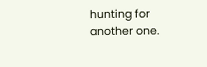hunting for another one.